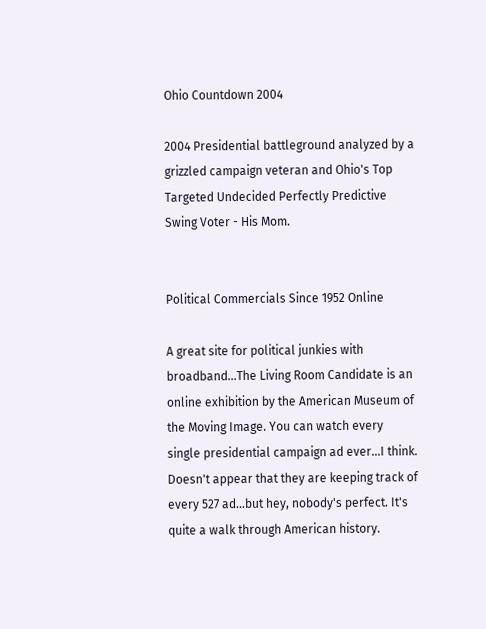Ohio Countdown 2004

2004 Presidential battleground analyzed by a grizzled campaign veteran and Ohio's Top Targeted Undecided Perfectly Predictive Swing Voter - His Mom.


Political Commercials Since 1952 Online

A great site for political junkies with broadband...The Living Room Candidate is an online exhibition by the American Museum of the Moving Image. You can watch every single presidential campaign ad ever...I think. Doesn't appear that they are keeping track of every 527 ad...but hey, nobody's perfect. It's quite a walk through American history.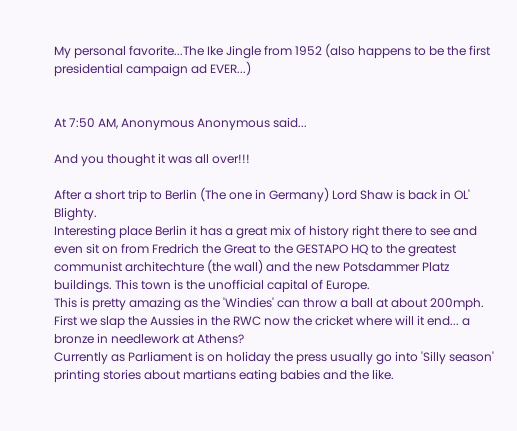My personal favorite...The Ike Jingle from 1952 (also happens to be the first presidential campaign ad EVER...)


At 7:50 AM, Anonymous Anonymous said...

And you thought it was all over!!!

After a short trip to Berlin (The one in Germany) Lord Shaw is back in OL' Blighty.
Interesting place Berlin it has a great mix of history right there to see and even sit on from Fredrich the Great to the GESTAPO HQ to the greatest communist architechture (the wall) and the new Potsdammer Platz buildings. This town is the unofficial capital of Europe.
This is pretty amazing as the 'Windies' can throw a ball at about 200mph.
First we slap the Aussies in the RWC now the cricket where will it end... a bronze in needlework at Athens?
Currently as Parliament is on holiday the press usually go into 'Silly season' printing stories about martians eating babies and the like.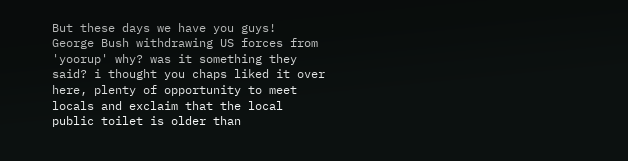But these days we have you guys!
George Bush withdrawing US forces from 'yoorup' why? was it something they said? i thought you chaps liked it over here, plenty of opportunity to meet locals and exclaim that the local public toilet is older than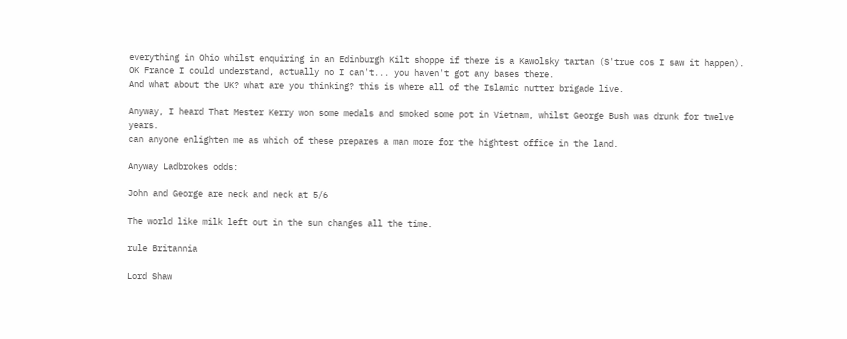everything in Ohio whilst enquiring in an Edinburgh Kilt shoppe if there is a Kawolsky tartan (S'true cos I saw it happen).
OK France I could understand, actually no I can't... you haven't got any bases there.
And what about the UK? what are you thinking? this is where all of the Islamic nutter brigade live.

Anyway, I heard That Mester Kerry won some medals and smoked some pot in Vietnam, whilst George Bush was drunk for twelve years.
can anyone enlighten me as which of these prepares a man more for the hightest office in the land.

Anyway Ladbrokes odds:

John and George are neck and neck at 5/6

The world like milk left out in the sun changes all the time.

rule Britannia

Lord Shaw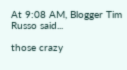At 9:08 AM, Blogger Tim Russo said...

those crazy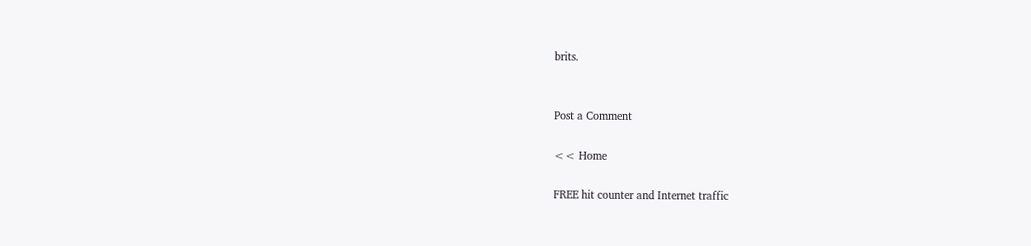brits.


Post a Comment

<< Home

FREE hit counter and Internet traffic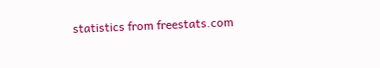statistics from freestats.com